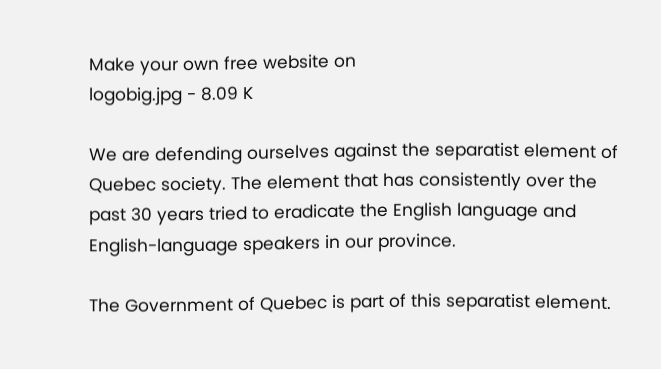Make your own free website on
logobig.jpg - 8.09 K

We are defending ourselves against the separatist element of Quebec society. The element that has consistently over the past 30 years tried to eradicate the English language and English-language speakers in our province.

The Government of Quebec is part of this separatist element.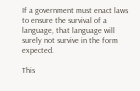If a government must enact laws to ensure the survival of a language, that language will surely not survive in the form expected.

This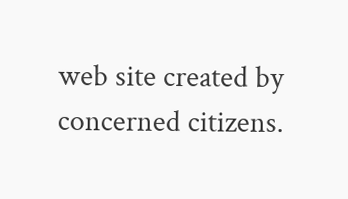web site created by concerned citizens.